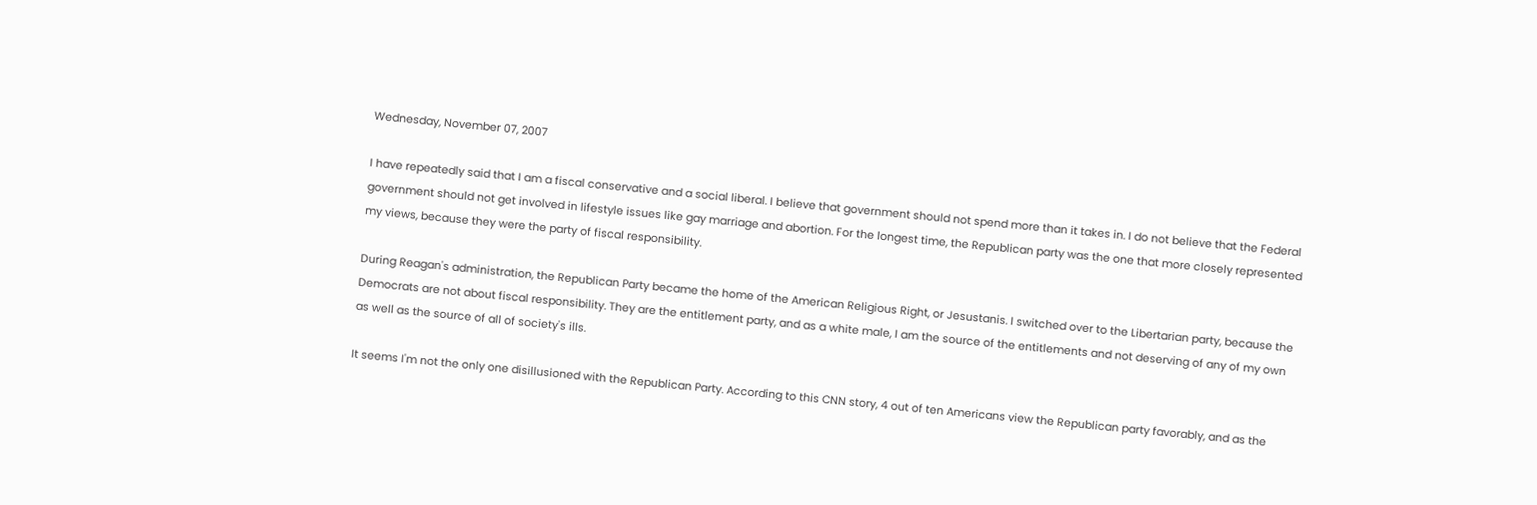Wednesday, November 07, 2007

I have repeatedly said that I am a fiscal conservative and a social liberal. I believe that government should not spend more than it takes in. I do not believe that the Federal government should not get involved in lifestyle issues like gay marriage and abortion. For the longest time, the Republican party was the one that more closely represented my views, because they were the party of fiscal responsibility.

During Reagan's administration, the Republican Party became the home of the American Religious Right, or Jesustanis. I switched over to the Libertarian party, because the Democrats are not about fiscal responsibility. They are the entitlement party, and as a white male, I am the source of the entitlements and not deserving of any of my own as well as the source of all of society's ills.

It seems I'm not the only one disillusioned with the Republican Party. According to this CNN story, 4 out of ten Americans view the Republican party favorably, and as the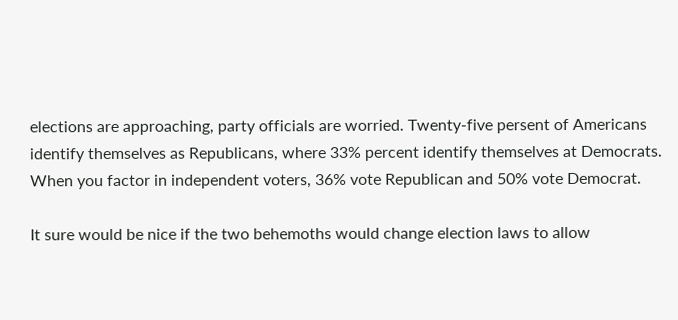elections are approaching, party officials are worried. Twenty-five persent of Americans identify themselves as Republicans, where 33% percent identify themselves at Democrats. When you factor in independent voters, 36% vote Republican and 50% vote Democrat.

It sure would be nice if the two behemoths would change election laws to allow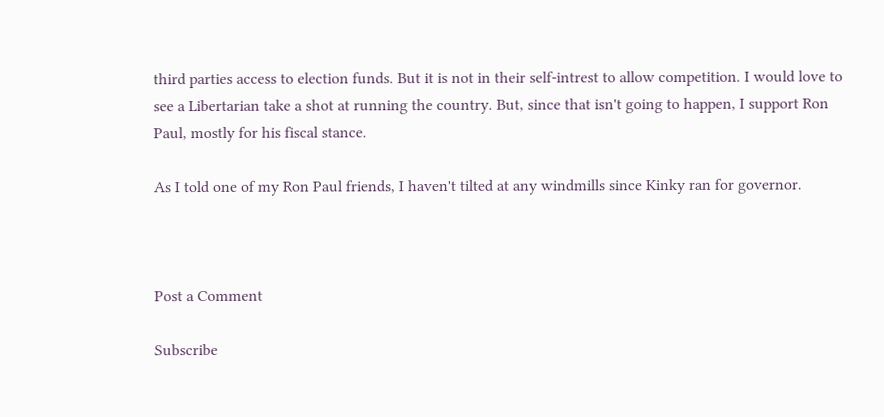third parties access to election funds. But it is not in their self-intrest to allow competition. I would love to see a Libertarian take a shot at running the country. But, since that isn't going to happen, I support Ron Paul, mostly for his fiscal stance.

As I told one of my Ron Paul friends, I haven't tilted at any windmills since Kinky ran for governor.



Post a Comment

Subscribe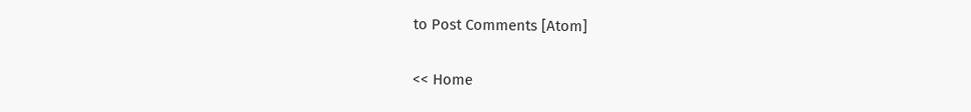to Post Comments [Atom]

<< Home